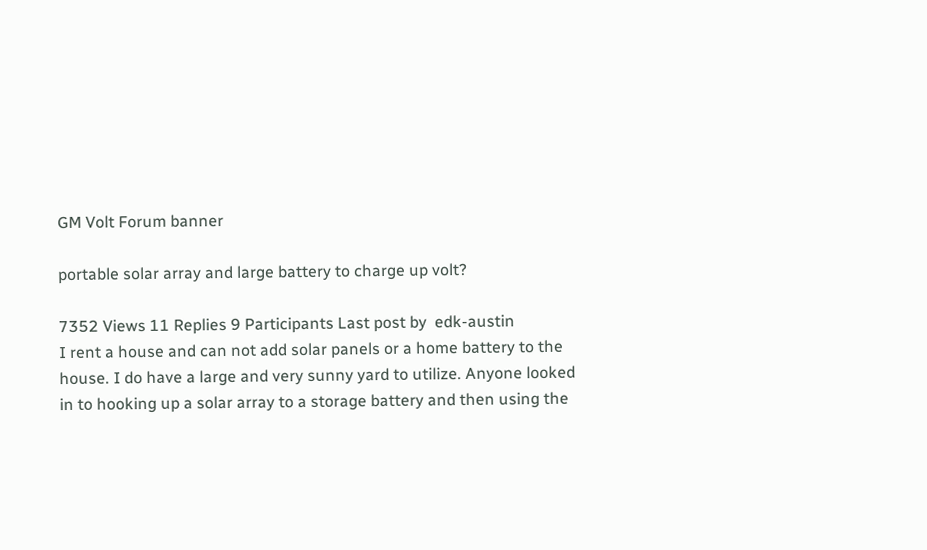GM Volt Forum banner

portable solar array and large battery to charge up volt?

7352 Views 11 Replies 9 Participants Last post by  edk-austin
I rent a house and can not add solar panels or a home battery to the house. I do have a large and very sunny yard to utilize. Anyone looked in to hooking up a solar array to a storage battery and then using the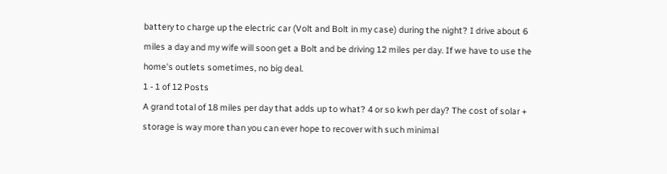battery to charge up the electric car (Volt and Bolt in my case) during the night? I drive about 6 miles a day and my wife will soon get a Bolt and be driving 12 miles per day. If we have to use the home's outlets sometimes, no big deal.
1 - 1 of 12 Posts
A grand total of 18 miles per day that adds up to what? 4 or so kwh per day? The cost of solar + storage is way more than you can ever hope to recover with such minimal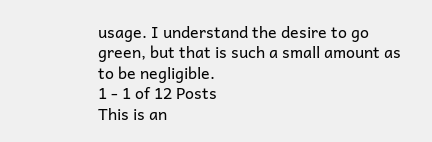usage. I understand the desire to go green, but that is such a small amount as to be negligible.
1 - 1 of 12 Posts
This is an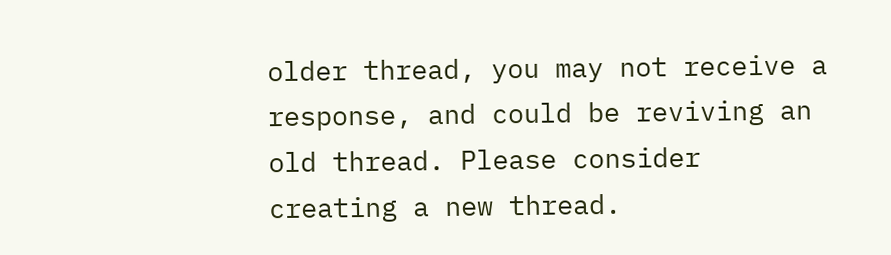older thread, you may not receive a response, and could be reviving an old thread. Please consider creating a new thread.